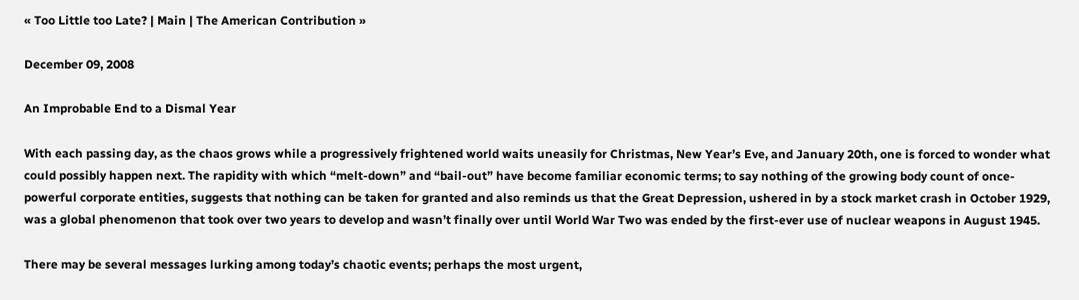« Too Little too Late? | Main | The American Contribution »

December 09, 2008

An Improbable End to a Dismal Year

With each passing day, as the chaos grows while a progressively frightened world waits uneasily for Christmas, New Year’s Eve, and January 20th, one is forced to wonder what could possibly happen next. The rapidity with which “melt-down” and “bail-out” have become familiar economic terms; to say nothing of the growing body count of once-powerful corporate entities, suggests that nothing can be taken for granted and also reminds us that the Great Depression, ushered in by a stock market crash in October 1929, was a global phenomenon that took over two years to develop and wasn’t finally over until World War Two was ended by the first-ever use of nuclear weapons in August 1945.

There may be several messages lurking among today’s chaotic events; perhaps the most urgent,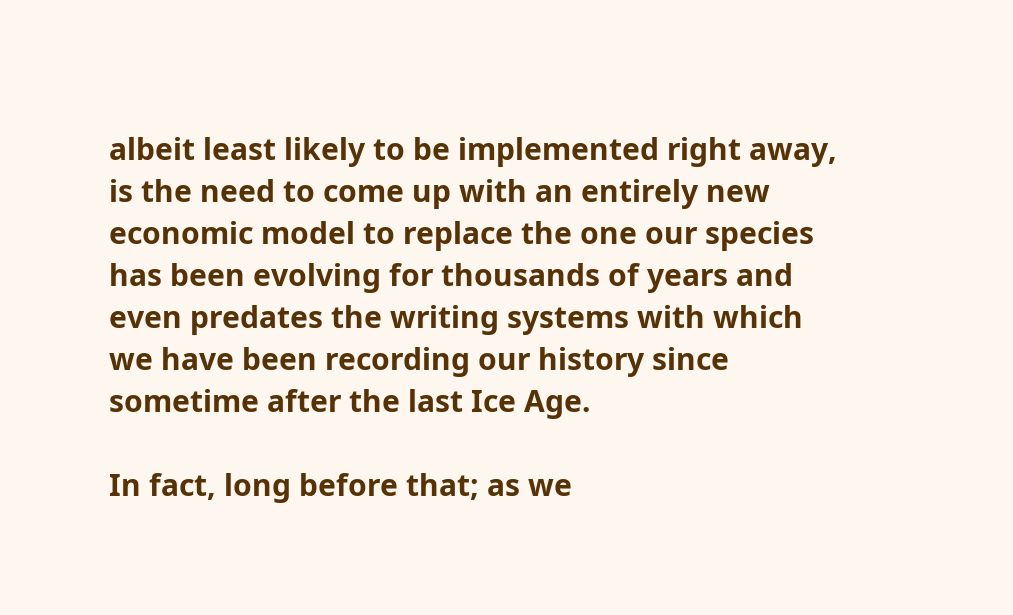albeit least likely to be implemented right away, is the need to come up with an entirely new economic model to replace the one our species has been evolving for thousands of years and even predates the writing systems with which we have been recording our history since sometime after the last Ice Age.

In fact, long before that; as we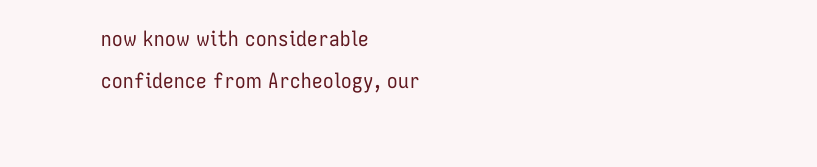now know with considerable confidence from Archeology, our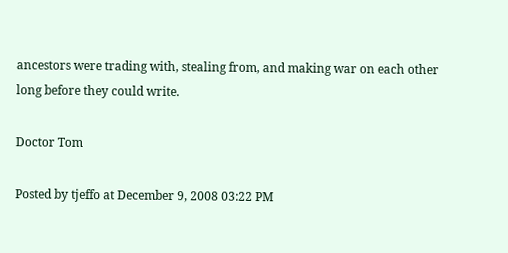ancestors were trading with, stealing from, and making war on each other long before they could write.

Doctor Tom

Posted by tjeffo at December 9, 2008 03:22 PM